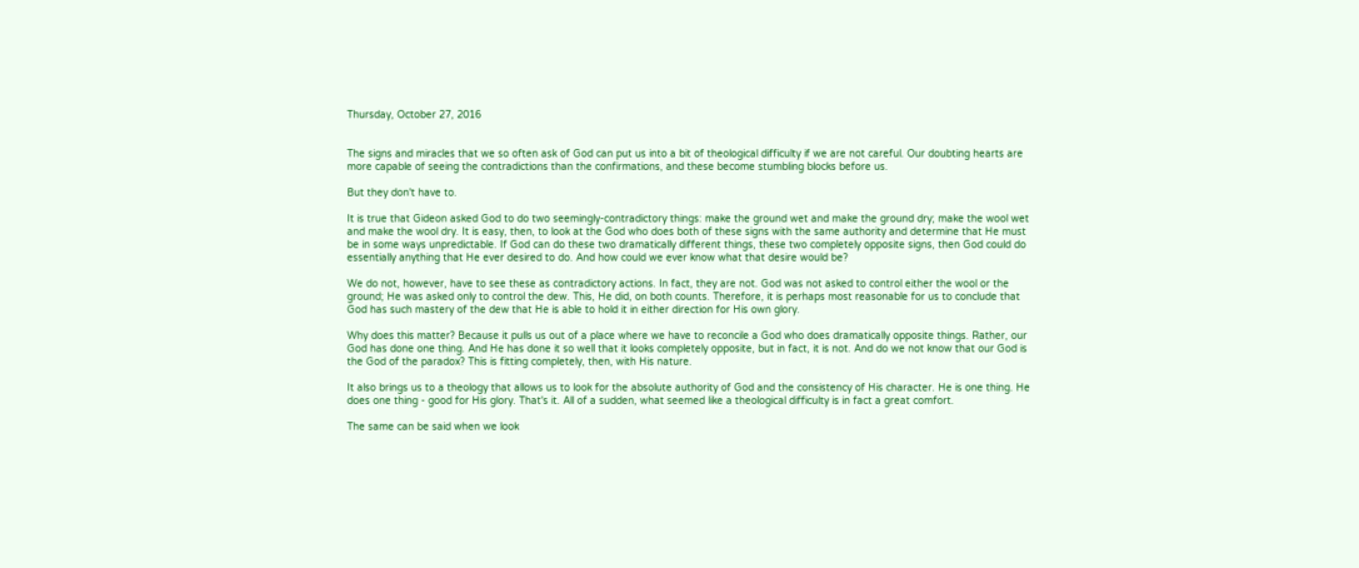Thursday, October 27, 2016


The signs and miracles that we so often ask of God can put us into a bit of theological difficulty if we are not careful. Our doubting hearts are more capable of seeing the contradictions than the confirmations, and these become stumbling blocks before us.

But they don't have to.

It is true that Gideon asked God to do two seemingly-contradictory things: make the ground wet and make the ground dry; make the wool wet and make the wool dry. It is easy, then, to look at the God who does both of these signs with the same authority and determine that He must be in some ways unpredictable. If God can do these two dramatically different things, these two completely opposite signs, then God could do essentially anything that He ever desired to do. And how could we ever know what that desire would be?

We do not, however, have to see these as contradictory actions. In fact, they are not. God was not asked to control either the wool or the ground; He was asked only to control the dew. This, He did, on both counts. Therefore, it is perhaps most reasonable for us to conclude that God has such mastery of the dew that He is able to hold it in either direction for His own glory.

Why does this matter? Because it pulls us out of a place where we have to reconcile a God who does dramatically opposite things. Rather, our God has done one thing. And He has done it so well that it looks completely opposite, but in fact, it is not. And do we not know that our God is the God of the paradox? This is fitting completely, then, with His nature.

It also brings us to a theology that allows us to look for the absolute authority of God and the consistency of His character. He is one thing. He does one thing - good for His glory. That's it. All of a sudden, what seemed like a theological difficulty is in fact a great comfort.

The same can be said when we look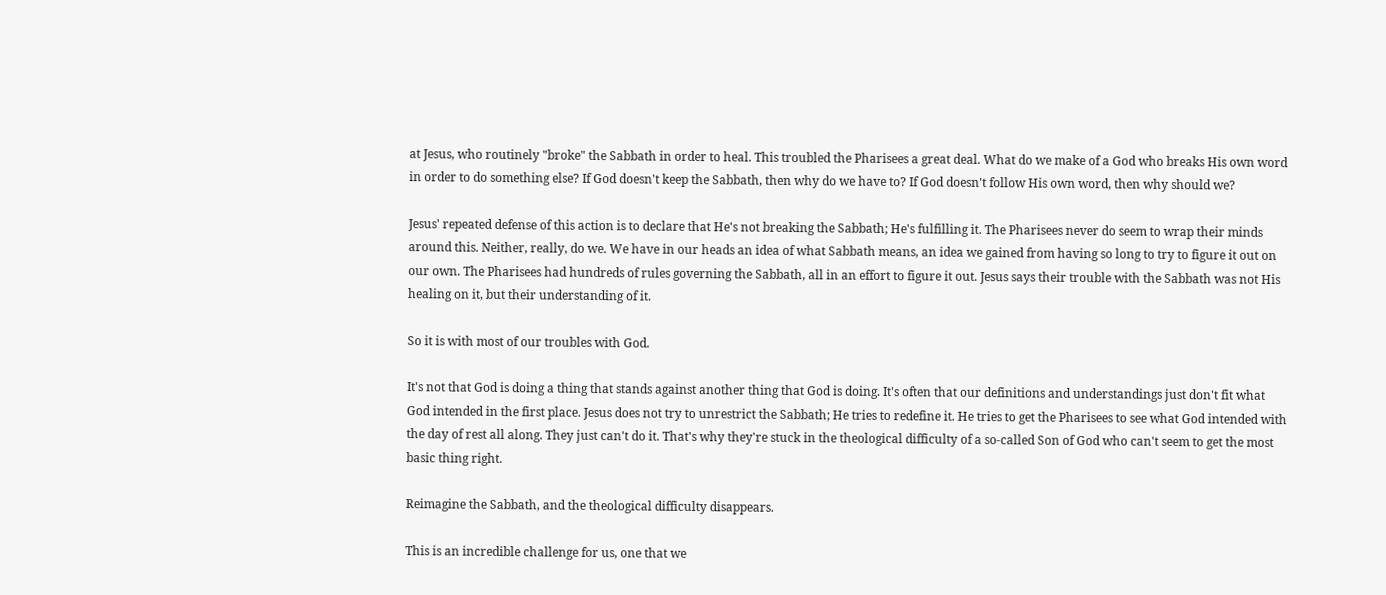at Jesus, who routinely "broke" the Sabbath in order to heal. This troubled the Pharisees a great deal. What do we make of a God who breaks His own word in order to do something else? If God doesn't keep the Sabbath, then why do we have to? If God doesn't follow His own word, then why should we?

Jesus' repeated defense of this action is to declare that He's not breaking the Sabbath; He's fulfilling it. The Pharisees never do seem to wrap their minds around this. Neither, really, do we. We have in our heads an idea of what Sabbath means, an idea we gained from having so long to try to figure it out on our own. The Pharisees had hundreds of rules governing the Sabbath, all in an effort to figure it out. Jesus says their trouble with the Sabbath was not His healing on it, but their understanding of it.

So it is with most of our troubles with God.

It's not that God is doing a thing that stands against another thing that God is doing. It's often that our definitions and understandings just don't fit what God intended in the first place. Jesus does not try to unrestrict the Sabbath; He tries to redefine it. He tries to get the Pharisees to see what God intended with the day of rest all along. They just can't do it. That's why they're stuck in the theological difficulty of a so-called Son of God who can't seem to get the most basic thing right.

Reimagine the Sabbath, and the theological difficulty disappears.

This is an incredible challenge for us, one that we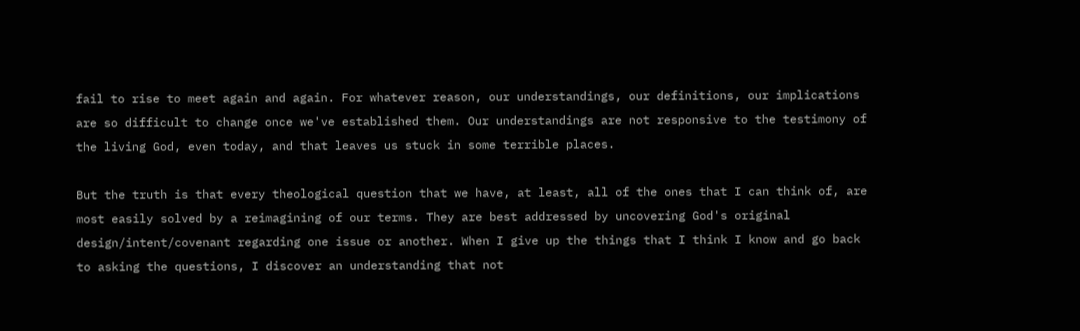fail to rise to meet again and again. For whatever reason, our understandings, our definitions, our implications are so difficult to change once we've established them. Our understandings are not responsive to the testimony of the living God, even today, and that leaves us stuck in some terrible places.

But the truth is that every theological question that we have, at least, all of the ones that I can think of, are most easily solved by a reimagining of our terms. They are best addressed by uncovering God's original design/intent/covenant regarding one issue or another. When I give up the things that I think I know and go back to asking the questions, I discover an understanding that not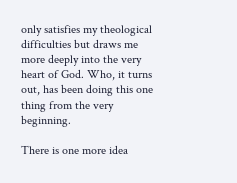only satisfies my theological difficulties but draws me more deeply into the very heart of God. Who, it turns out, has been doing this one thing from the very beginning.

There is one more idea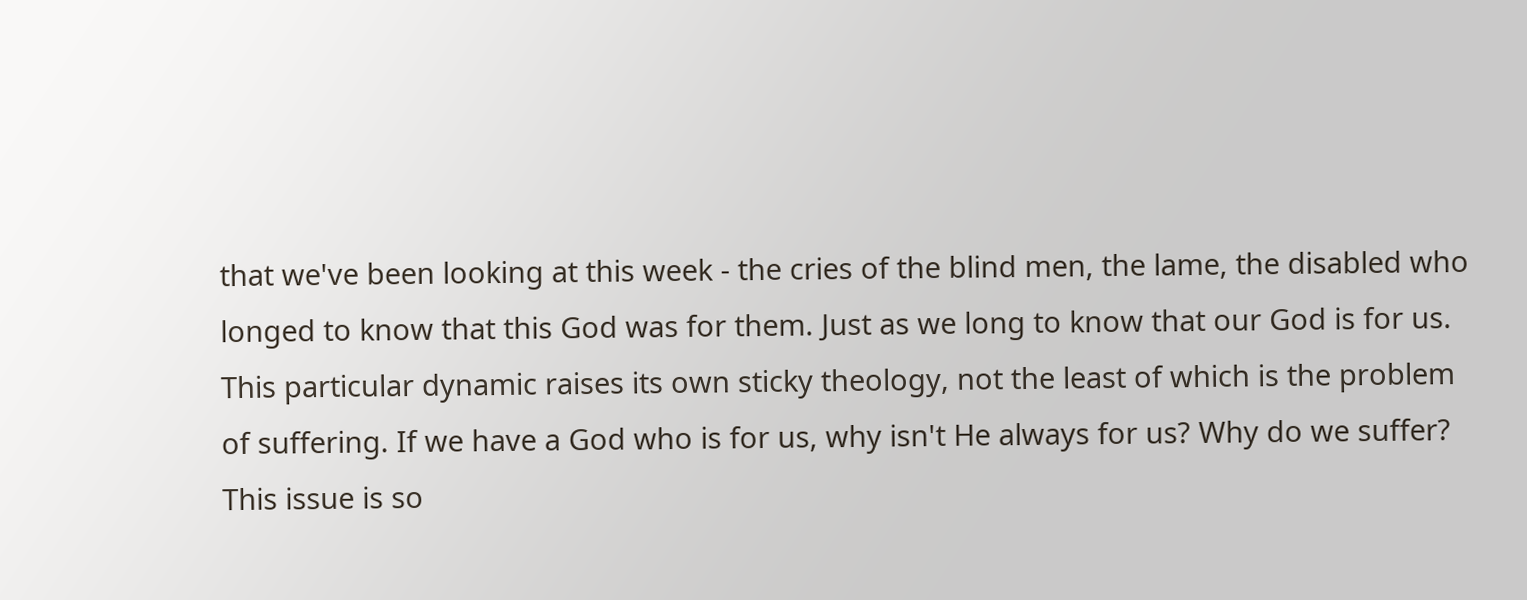that we've been looking at this week - the cries of the blind men, the lame, the disabled who longed to know that this God was for them. Just as we long to know that our God is for us. This particular dynamic raises its own sticky theology, not the least of which is the problem of suffering. If we have a God who is for us, why isn't He always for us? Why do we suffer? This issue is so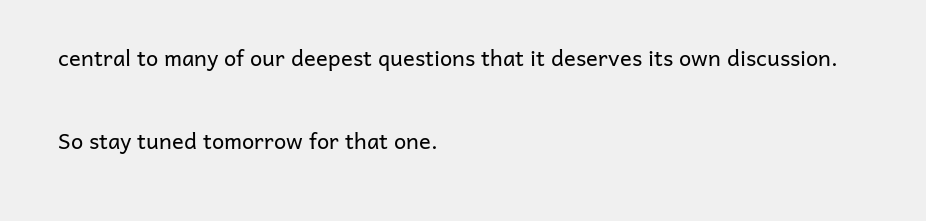central to many of our deepest questions that it deserves its own discussion.

So stay tuned tomorrow for that one.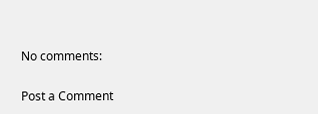No comments:

Post a Comment